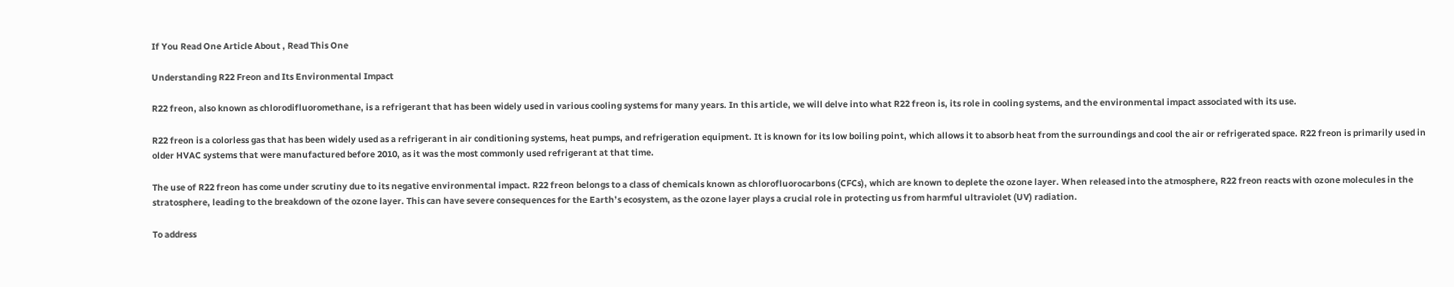If You Read One Article About , Read This One

Understanding R22 Freon and Its Environmental Impact

R22 freon, also known as chlorodifluoromethane, is a refrigerant that has been widely used in various cooling systems for many years. In this article, we will delve into what R22 freon is, its role in cooling systems, and the environmental impact associated with its use.

R22 freon is a colorless gas that has been widely used as a refrigerant in air conditioning systems, heat pumps, and refrigeration equipment. It is known for its low boiling point, which allows it to absorb heat from the surroundings and cool the air or refrigerated space. R22 freon is primarily used in older HVAC systems that were manufactured before 2010, as it was the most commonly used refrigerant at that time.

The use of R22 freon has come under scrutiny due to its negative environmental impact. R22 freon belongs to a class of chemicals known as chlorofluorocarbons (CFCs), which are known to deplete the ozone layer. When released into the atmosphere, R22 freon reacts with ozone molecules in the stratosphere, leading to the breakdown of the ozone layer. This can have severe consequences for the Earth’s ecosystem, as the ozone layer plays a crucial role in protecting us from harmful ultraviolet (UV) radiation.

To address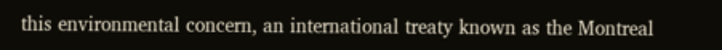this environmental concern, an international treaty known as the Montreal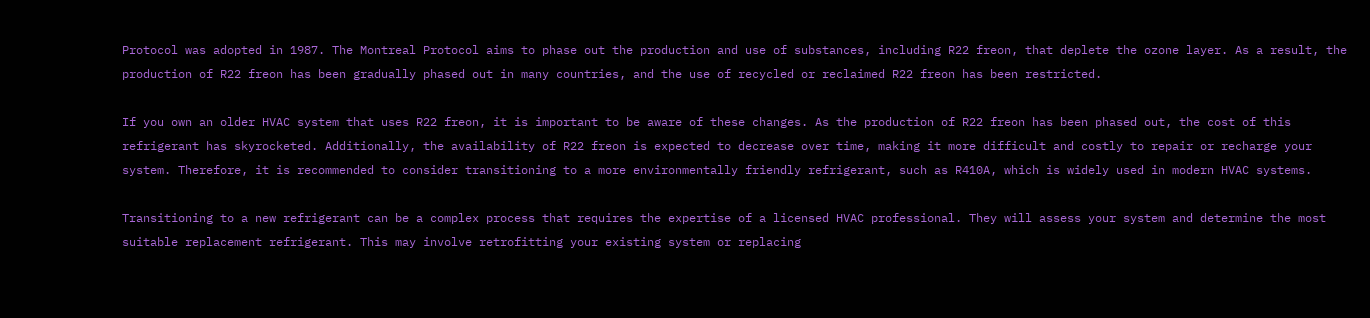Protocol was adopted in 1987. The Montreal Protocol aims to phase out the production and use of substances, including R22 freon, that deplete the ozone layer. As a result, the production of R22 freon has been gradually phased out in many countries, and the use of recycled or reclaimed R22 freon has been restricted.

If you own an older HVAC system that uses R22 freon, it is important to be aware of these changes. As the production of R22 freon has been phased out, the cost of this refrigerant has skyrocketed. Additionally, the availability of R22 freon is expected to decrease over time, making it more difficult and costly to repair or recharge your system. Therefore, it is recommended to consider transitioning to a more environmentally friendly refrigerant, such as R410A, which is widely used in modern HVAC systems.

Transitioning to a new refrigerant can be a complex process that requires the expertise of a licensed HVAC professional. They will assess your system and determine the most suitable replacement refrigerant. This may involve retrofitting your existing system or replacing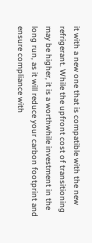it with a new one that is compatible with the new refrigerant. While the upfront cost of transitioning may be higher, it is a worthwhile investment in the long run, as it will reduce your carbon footprint and ensure compliance with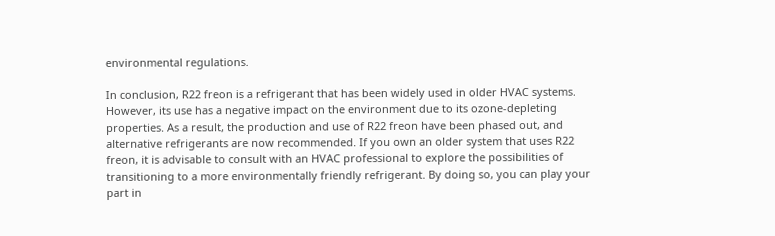environmental regulations.

In conclusion, R22 freon is a refrigerant that has been widely used in older HVAC systems. However, its use has a negative impact on the environment due to its ozone-depleting properties. As a result, the production and use of R22 freon have been phased out, and alternative refrigerants are now recommended. If you own an older system that uses R22 freon, it is advisable to consult with an HVAC professional to explore the possibilities of transitioning to a more environmentally friendly refrigerant. By doing so, you can play your part in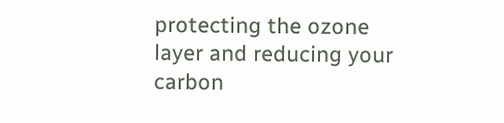protecting the ozone layer and reducing your carbon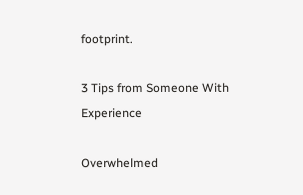footprint.

3 Tips from Someone With Experience

Overwhelmed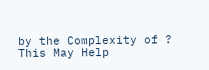by the Complexity of ? This May Help